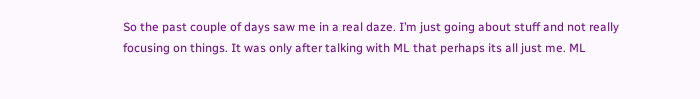So the past couple of days saw me in a real daze. I’m just going about stuff and not really focusing on things. It was only after talking with ML that perhaps its all just me. ML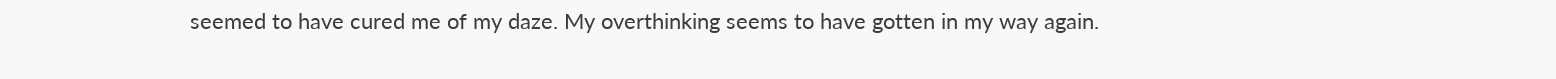seemed to have cured me of my daze. My overthinking seems to have gotten in my way again.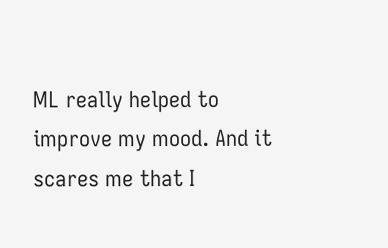ML really helped to improve my mood. And it scares me that I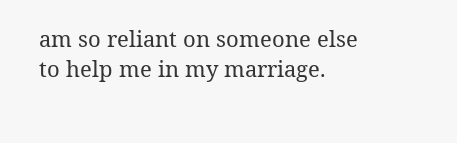am so reliant on someone else to help me in my marriage.